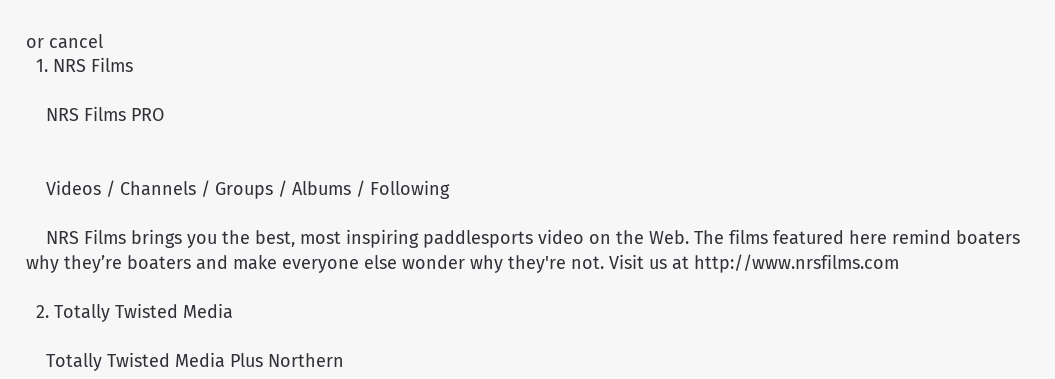or cancel
  1. NRS Films

    NRS Films PRO


    Videos / Channels / Groups / Albums / Following

    NRS Films brings you the best, most inspiring paddlesports video on the Web. The films featured here remind boaters why they’re boaters and make everyone else wonder why they're not. Visit us at http://www.nrsfilms.com

  2. Totally Twisted Media

    Totally Twisted Media Plus Northern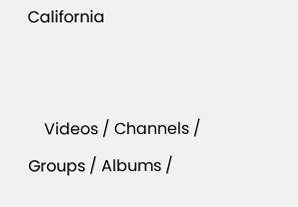California


    Videos / Channels / Groups / Albums /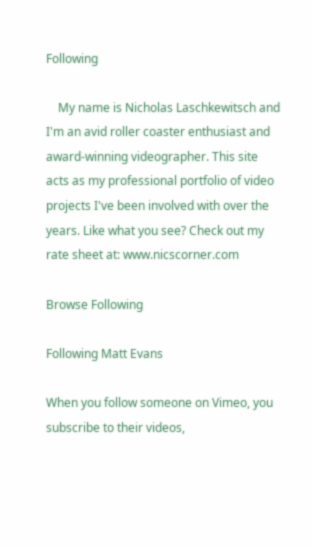Following

    My name is Nicholas Laschkewitsch and I'm an avid roller coaster enthusiast and award-winning videographer. This site acts as my professional portfolio of video projects I've been involved with over the years. Like what you see? Check out my rate sheet at: www.nicscorner.com

Browse Following

Following Matt Evans

When you follow someone on Vimeo, you subscribe to their videos,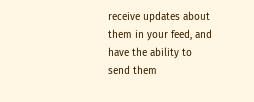receive updates about them in your feed, and have the ability to send them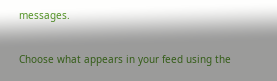messages.

Choose what appears in your feed using the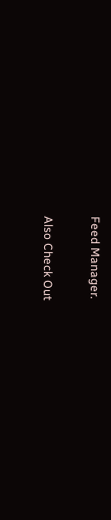Feed Manager.

Also Check Out